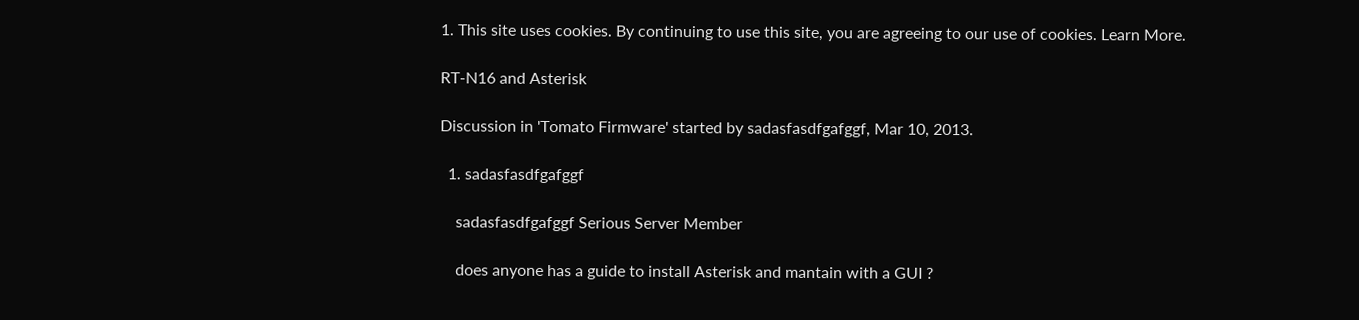1. This site uses cookies. By continuing to use this site, you are agreeing to our use of cookies. Learn More.

RT-N16 and Asterisk

Discussion in 'Tomato Firmware' started by sadasfasdfgafggf, Mar 10, 2013.

  1. sadasfasdfgafggf

    sadasfasdfgafggf Serious Server Member

    does anyone has a guide to install Asterisk and mantain with a GUI ?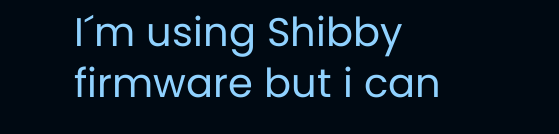I´m using Shibby firmware but i can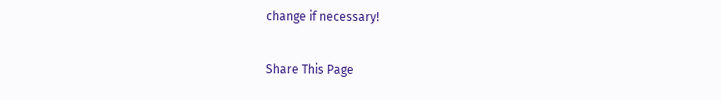change if necessary!

Share This Page